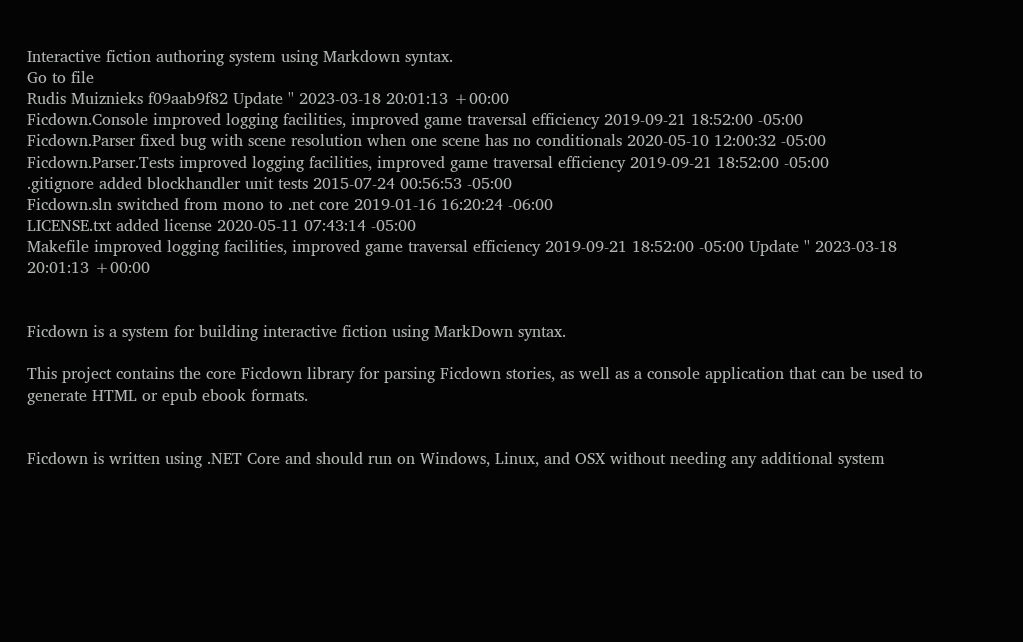Interactive fiction authoring system using Markdown syntax.
Go to file
Rudis Muiznieks f09aab9f82 Update '' 2023-03-18 20:01:13 +00:00
Ficdown.Console improved logging facilities, improved game traversal efficiency 2019-09-21 18:52:00 -05:00
Ficdown.Parser fixed bug with scene resolution when one scene has no conditionals 2020-05-10 12:00:32 -05:00
Ficdown.Parser.Tests improved logging facilities, improved game traversal efficiency 2019-09-21 18:52:00 -05:00
.gitignore added blockhandler unit tests 2015-07-24 00:56:53 -05:00
Ficdown.sln switched from mono to .net core 2019-01-16 16:20:24 -06:00
LICENSE.txt added license 2020-05-11 07:43:14 -05:00
Makefile improved logging facilities, improved game traversal efficiency 2019-09-21 18:52:00 -05:00 Update '' 2023-03-18 20:01:13 +00:00


Ficdown is a system for building interactive fiction using MarkDown syntax.

This project contains the core Ficdown library for parsing Ficdown stories, as well as a console application that can be used to generate HTML or epub ebook formats.


Ficdown is written using .NET Core and should run on Windows, Linux, and OSX without needing any additional system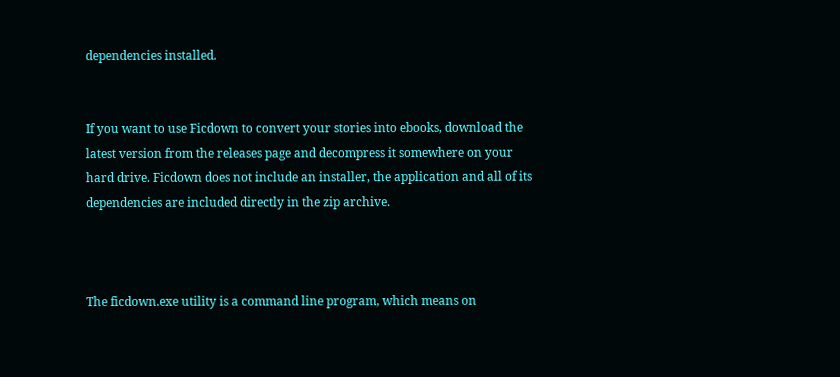dependencies installed.


If you want to use Ficdown to convert your stories into ebooks, download the latest version from the releases page and decompress it somewhere on your hard drive. Ficdown does not include an installer, the application and all of its dependencies are included directly in the zip archive.



The ficdown.exe utility is a command line program, which means on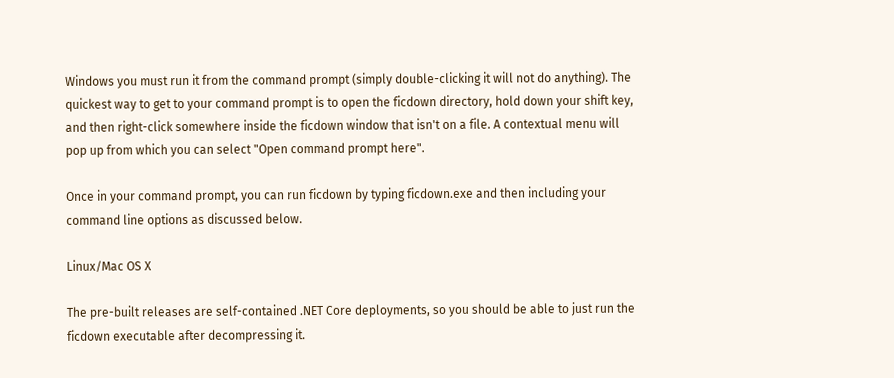Windows you must run it from the command prompt (simply double-clicking it will not do anything). The quickest way to get to your command prompt is to open the ficdown directory, hold down your shift key, and then right-click somewhere inside the ficdown window that isn't on a file. A contextual menu will pop up from which you can select "Open command prompt here".

Once in your command prompt, you can run ficdown by typing ficdown.exe and then including your command line options as discussed below.

Linux/Mac OS X

The pre-built releases are self-contained .NET Core deployments, so you should be able to just run the ficdown executable after decompressing it.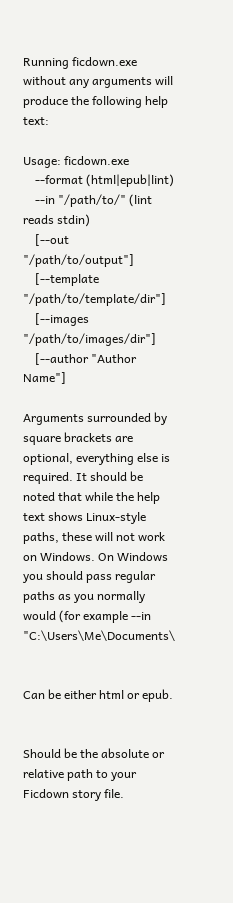Running ficdown.exe without any arguments will produce the following help text:

Usage: ficdown.exe
    --format (html|epub|lint)
    --in "/path/to/" (lint reads stdin)
    [--out "/path/to/output"]
    [--template "/path/to/template/dir"]
    [--images "/path/to/images/dir"]
    [--author "Author Name"]

Arguments surrounded by square brackets are optional, everything else is required. It should be noted that while the help text shows Linux-style paths, these will not work on Windows. On Windows you should pass regular paths as you normally would (for example --in "C:\Users\Me\Documents\


Can be either html or epub.


Should be the absolute or relative path to your Ficdown story file.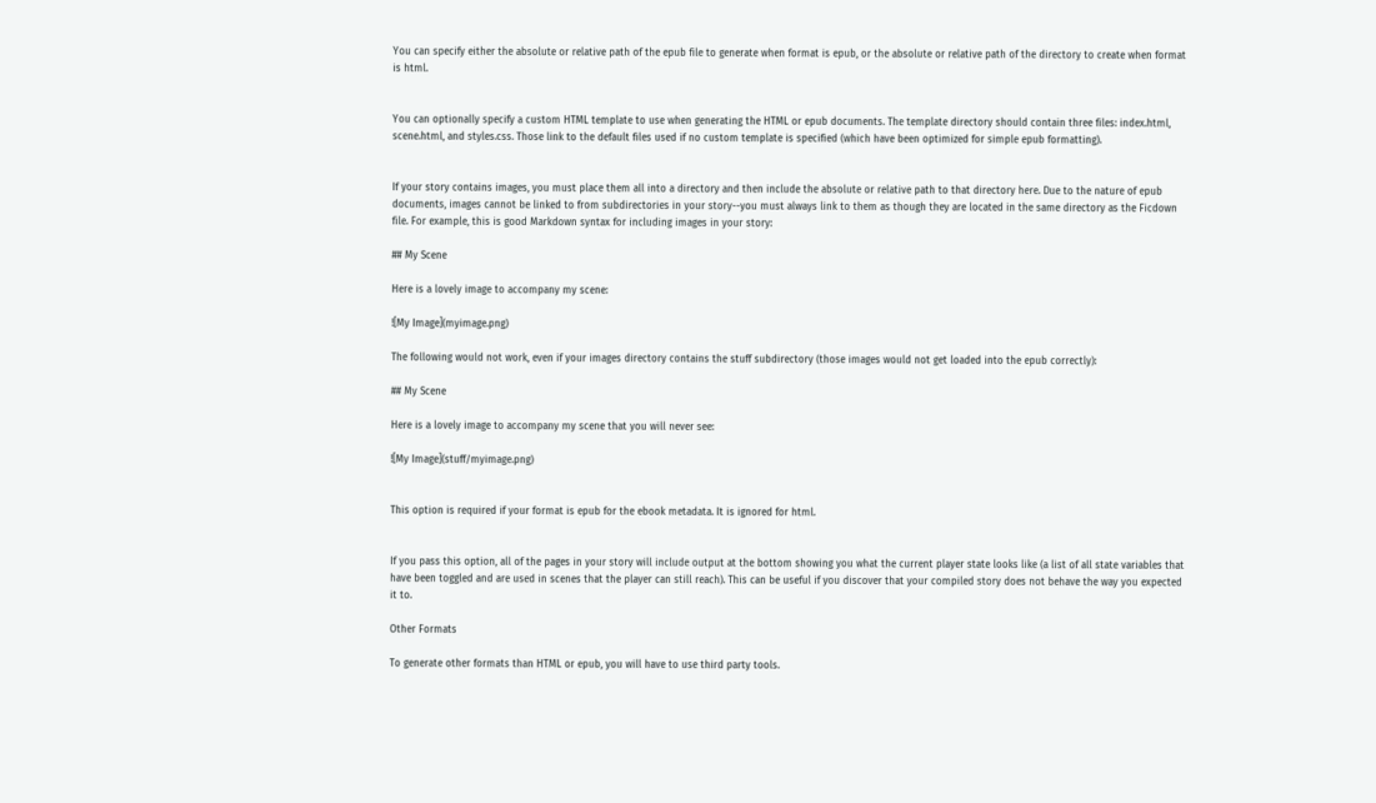You can specify either the absolute or relative path of the epub file to generate when format is epub, or the absolute or relative path of the directory to create when format is html.


You can optionally specify a custom HTML template to use when generating the HTML or epub documents. The template directory should contain three files: index.html, scene.html, and styles.css. Those link to the default files used if no custom template is specified (which have been optimized for simple epub formatting).


If your story contains images, you must place them all into a directory and then include the absolute or relative path to that directory here. Due to the nature of epub documents, images cannot be linked to from subdirectories in your story--you must always link to them as though they are located in the same directory as the Ficdown file. For example, this is good Markdown syntax for including images in your story:

## My Scene

Here is a lovely image to accompany my scene:

![My Image](myimage.png)

The following would not work, even if your images directory contains the stuff subdirectory (those images would not get loaded into the epub correctly):

## My Scene

Here is a lovely image to accompany my scene that you will never see:

![My Image](stuff/myimage.png)


This option is required if your format is epub for the ebook metadata. It is ignored for html.


If you pass this option, all of the pages in your story will include output at the bottom showing you what the current player state looks like (a list of all state variables that have been toggled and are used in scenes that the player can still reach). This can be useful if you discover that your compiled story does not behave the way you expected it to.

Other Formats

To generate other formats than HTML or epub, you will have to use third party tools.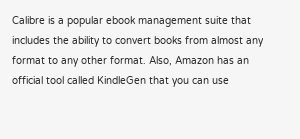Calibre is a popular ebook management suite that includes the ability to convert books from almost any format to any other format. Also, Amazon has an official tool called KindleGen that you can use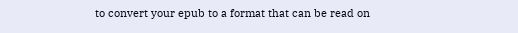to convert your epub to a format that can be read on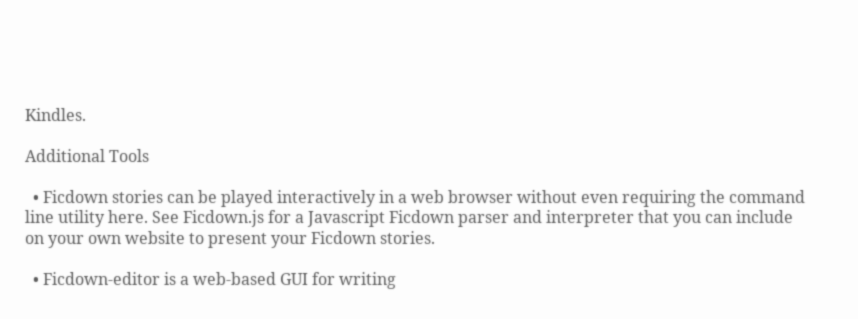Kindles.

Additional Tools

  • Ficdown stories can be played interactively in a web browser without even requiring the command line utility here. See Ficdown.js for a Javascript Ficdown parser and interpreter that you can include on your own website to present your Ficdown stories.

  • Ficdown-editor is a web-based GUI for writing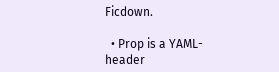Ficdown.

  • Prop is a YAML-header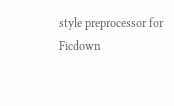style preprocessor for Ficdown